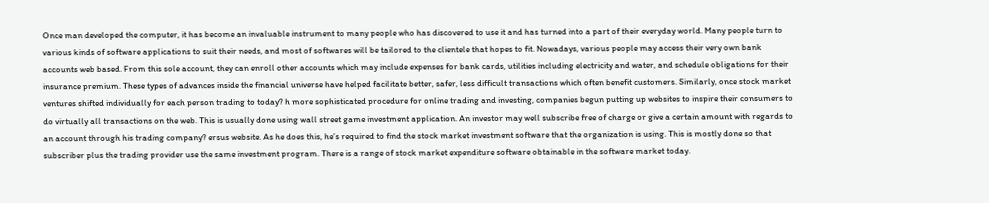Once man developed the computer, it has become an invaluable instrument to many people who has discovered to use it and has turned into a part of their everyday world. Many people turn to various kinds of software applications to suit their needs, and most of softwares will be tailored to the clientele that hopes to fit. Nowadays, various people may access their very own bank accounts web based. From this sole account, they can enroll other accounts which may include expenses for bank cards, utilities including electricity and water, and schedule obligations for their insurance premium. These types of advances inside the financial universe have helped facilitate better, safer, less difficult transactions which often benefit customers. Similarly, once stock market ventures shifted individually for each person trading to today? h more sophisticated procedure for online trading and investing, companies begun putting up websites to inspire their consumers to do virtually all transactions on the web. This is usually done using wall street game investment application. An investor may well subscribe free of charge or give a certain amount with regards to an account through his trading company? ersus website. As he does this, he’s required to find the stock market investment software that the organization is using. This is mostly done so that subscriber plus the trading provider use the same investment program. There is a range of stock market expenditure software obtainable in the software market today.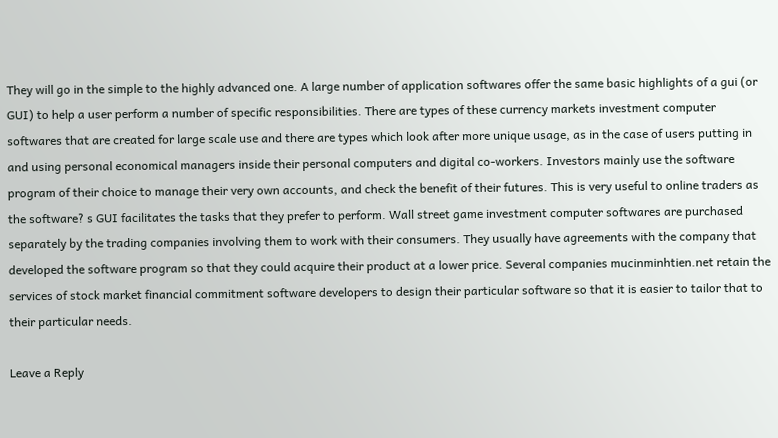They will go in the simple to the highly advanced one. A large number of application softwares offer the same basic highlights of a gui (or GUI) to help a user perform a number of specific responsibilities. There are types of these currency markets investment computer softwares that are created for large scale use and there are types which look after more unique usage, as in the case of users putting in and using personal economical managers inside their personal computers and digital co-workers. Investors mainly use the software program of their choice to manage their very own accounts, and check the benefit of their futures. This is very useful to online traders as the software? s GUI facilitates the tasks that they prefer to perform. Wall street game investment computer softwares are purchased separately by the trading companies involving them to work with their consumers. They usually have agreements with the company that developed the software program so that they could acquire their product at a lower price. Several companies mucinminhtien.net retain the services of stock market financial commitment software developers to design their particular software so that it is easier to tailor that to their particular needs.

Leave a Reply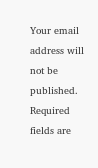Your email address will not be published. Required fields are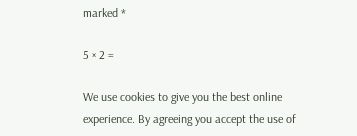marked *

5 × 2 =

We use cookies to give you the best online experience. By agreeing you accept the use of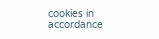cookies in accordance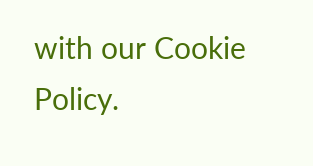with our Cookie Policy.